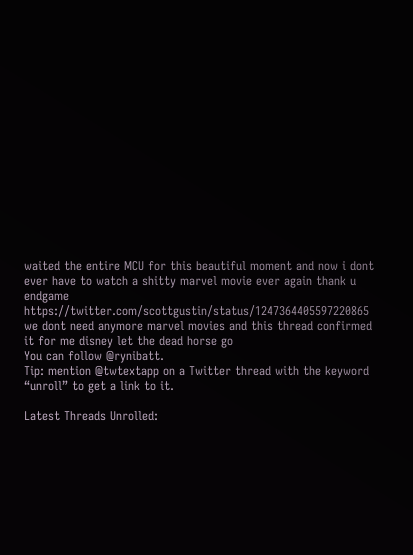waited the entire MCU for this beautiful moment and now i dont ever have to watch a shitty marvel movie ever again thank u endgame https://twitter.com/scottgustin/status/1247364405597220865
we dont need anymore marvel movies and this thread confirmed it for me disney let the dead horse go
You can follow @rynibatt.
Tip: mention @twtextapp on a Twitter thread with the keyword “unroll” to get a link to it.

Latest Threads Unrolled: